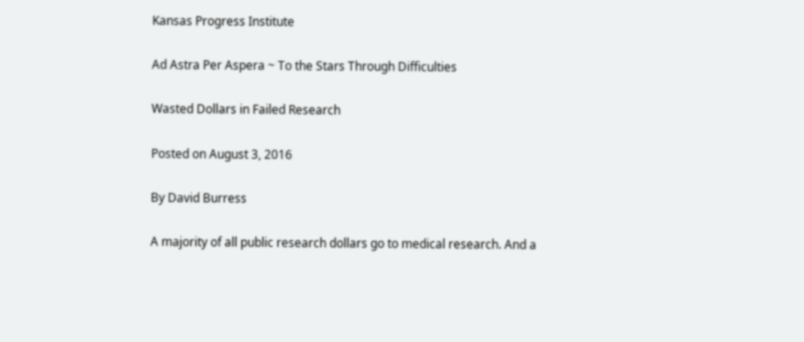Kansas Progress Institute

Ad Astra Per Aspera ~ To the Stars Through Difficulties

Wasted Dollars in Failed Research

Posted on August 3, 2016

By David Burress

A majority of all public research dollars go to medical research. And a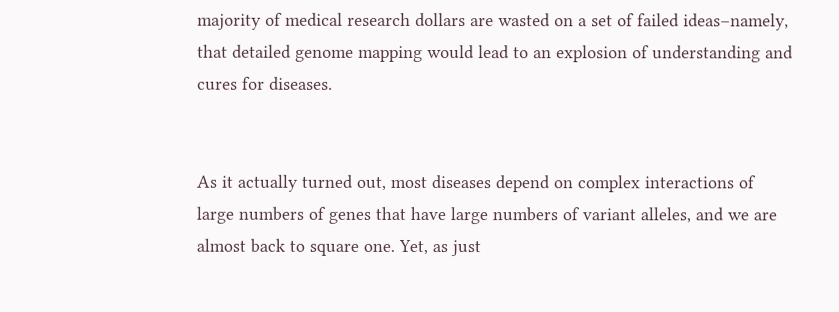majority of medical research dollars are wasted on a set of failed ideas–namely, that detailed genome mapping would lead to an explosion of understanding and cures for diseases.


As it actually turned out, most diseases depend on complex interactions of large numbers of genes that have large numbers of variant alleles, and we are almost back to square one. Yet, as just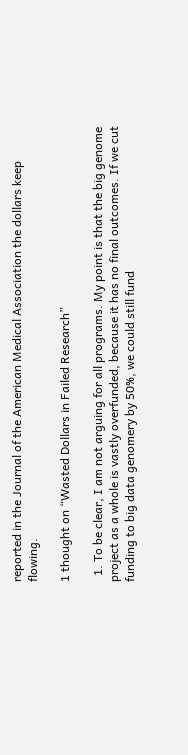reported in the Journal of the American Medical Association the dollars keep flowing.

1 thought on “Wasted Dollars in Failed Research”

  1. To be clear, I am not arguing for all programs. My point is that the big genome project as a whole is vastly overfunded, because it has no final outcomes. If we cut funding to big data genomery by 50%, we could still fund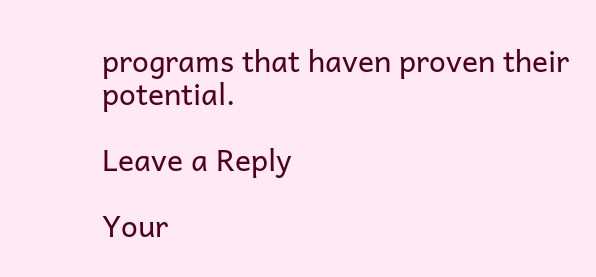programs that haven proven their potential.

Leave a Reply

Your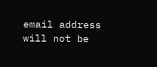email address will not be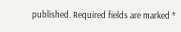published. Required fields are marked *